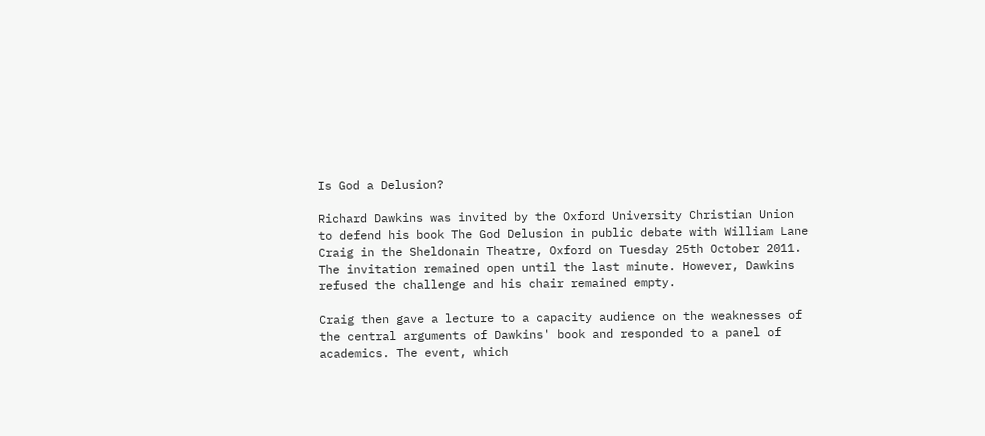Is God a Delusion?

Richard Dawkins was invited by the Oxford University Christian Union to defend his book The God Delusion in public debate with William Lane Craig in the Sheldonain Theatre, Oxford on Tuesday 25th October 2011. The invitation remained open until the last minute. However, Dawkins refused the challenge and his chair remained empty.

Craig then gave a lecture to a capacity audience on the weaknesses of the central arguments of Dawkins' book and responded to a panel of academics. The event, which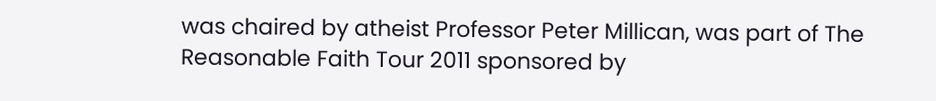was chaired by atheist Professor Peter Millican, was part of The Reasonable Faith Tour 2011 sponsored by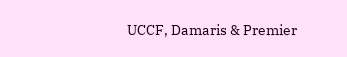UCCF, Damaris & Premier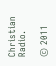Christian Radio.

© 2011